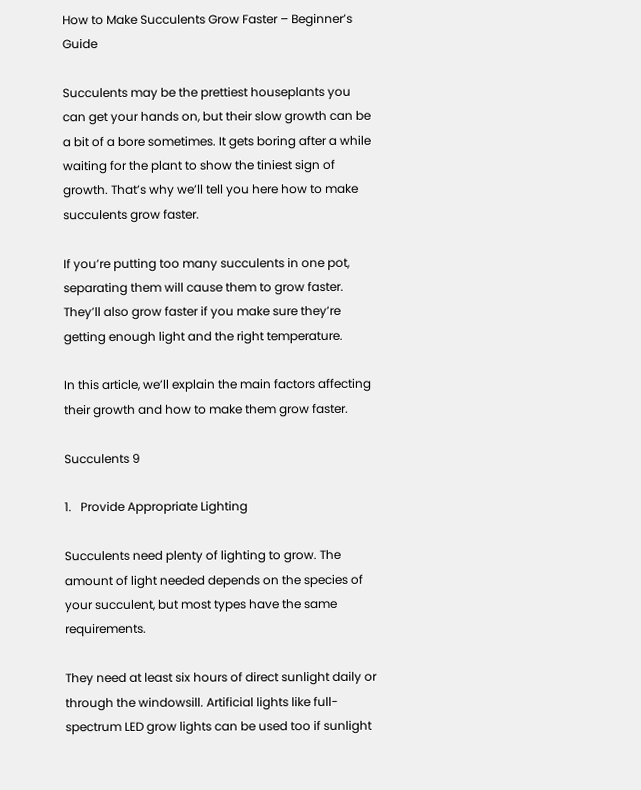How to Make Succulents Grow Faster – Beginner’s Guide

Succulents may be the prettiest houseplants you can get your hands on, but their slow growth can be a bit of a bore sometimes. It gets boring after a while waiting for the plant to show the tiniest sign of growth. That’s why we’ll tell you here how to make succulents grow faster.

If you’re putting too many succulents in one pot, separating them will cause them to grow faster. They’ll also grow faster if you make sure they’re getting enough light and the right temperature.

In this article, we’ll explain the main factors affecting their growth and how to make them grow faster.

Succulents 9

1.   Provide Appropriate Lighting

Succulents need plenty of lighting to grow. The amount of light needed depends on the species of your succulent, but most types have the same requirements.

They need at least six hours of direct sunlight daily or through the windowsill. Artificial lights like full-spectrum LED grow lights can be used too if sunlight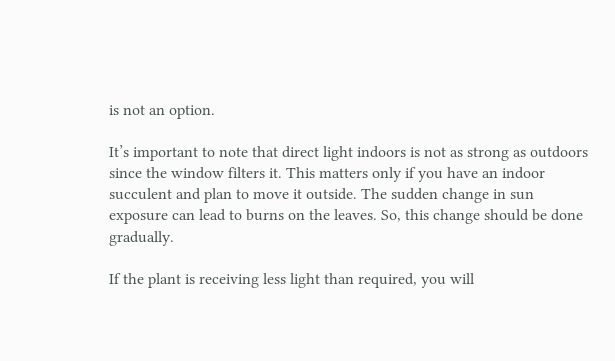is not an option.

It’s important to note that direct light indoors is not as strong as outdoors since the window filters it. This matters only if you have an indoor succulent and plan to move it outside. The sudden change in sun exposure can lead to burns on the leaves. So, this change should be done gradually.

If the plant is receiving less light than required, you will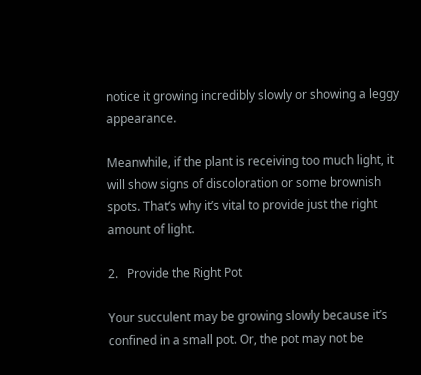notice it growing incredibly slowly or showing a leggy appearance.

Meanwhile, if the plant is receiving too much light, it will show signs of discoloration or some brownish spots. That’s why it’s vital to provide just the right amount of light.

2.   Provide the Right Pot

Your succulent may be growing slowly because it’s confined in a small pot. Or, the pot may not be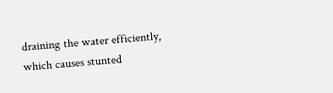draining the water efficiently, which causes stunted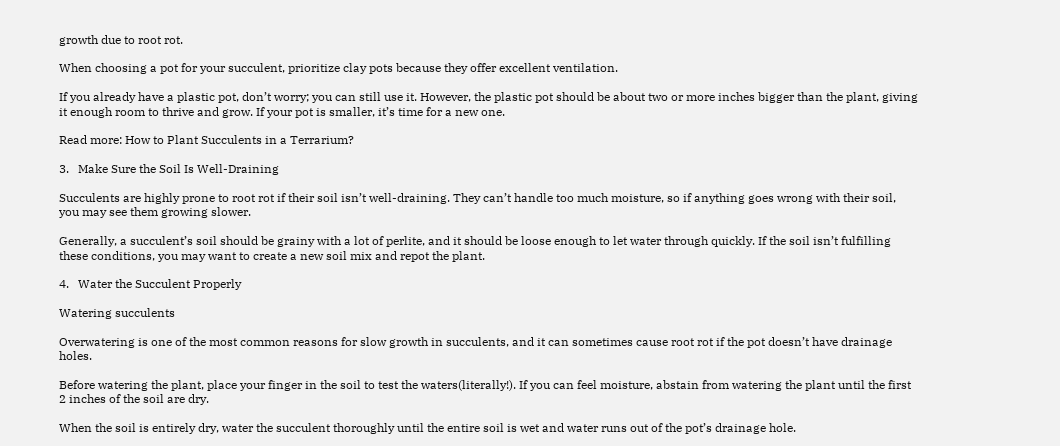growth due to root rot.

When choosing a pot for your succulent, prioritize clay pots because they offer excellent ventilation.

If you already have a plastic pot, don’t worry; you can still use it. However, the plastic pot should be about two or more inches bigger than the plant, giving it enough room to thrive and grow. If your pot is smaller, it’s time for a new one.

Read more: How to Plant Succulents in a Terrarium?

3.   Make Sure the Soil Is Well-Draining

Succulents are highly prone to root rot if their soil isn’t well-draining. They can’t handle too much moisture, so if anything goes wrong with their soil, you may see them growing slower.

Generally, a succulent’s soil should be grainy with a lot of perlite, and it should be loose enough to let water through quickly. If the soil isn’t fulfilling these conditions, you may want to create a new soil mix and repot the plant.

4.   Water the Succulent Properly

Watering succulents

Overwatering is one of the most common reasons for slow growth in succulents, and it can sometimes cause root rot if the pot doesn’t have drainage holes.

Before watering the plant, place your finger in the soil to test the waters(literally!). If you can feel moisture, abstain from watering the plant until the first 2 inches of the soil are dry.

When the soil is entirely dry, water the succulent thoroughly until the entire soil is wet and water runs out of the pot’s drainage hole.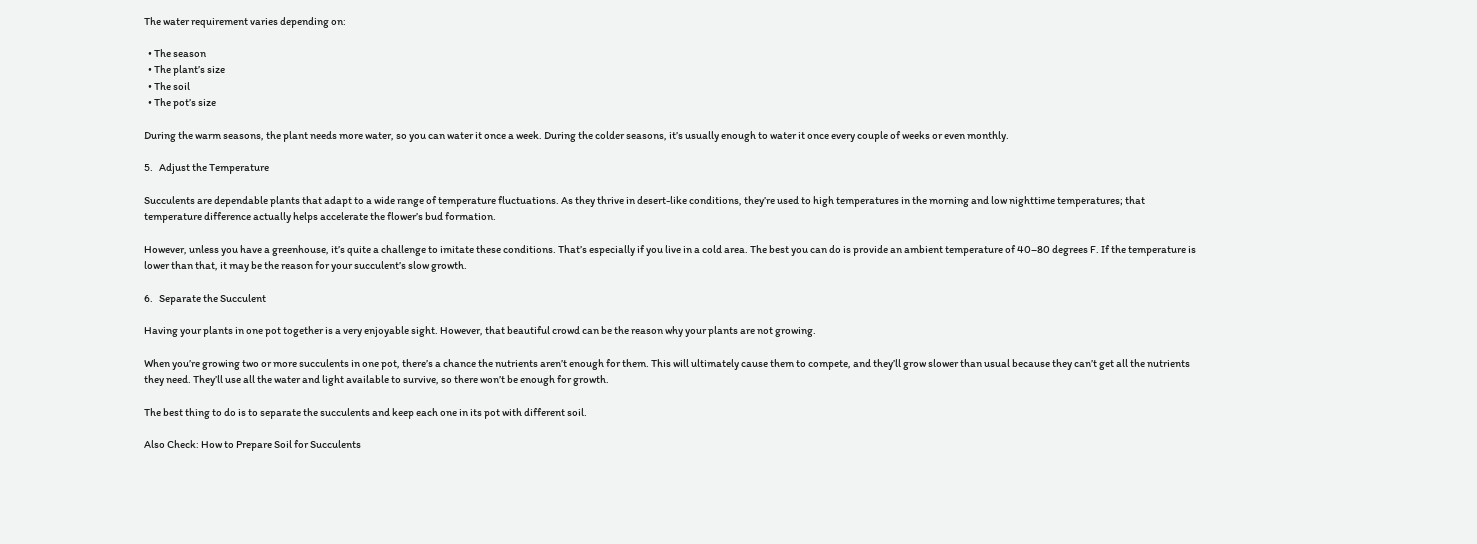The water requirement varies depending on:

  • The season
  • The plant’s size
  • The soil
  • The pot’s size

During the warm seasons, the plant needs more water, so you can water it once a week. During the colder seasons, it’s usually enough to water it once every couple of weeks or even monthly.

5.   Adjust the Temperature

Succulents are dependable plants that adapt to a wide range of temperature fluctuations. As they thrive in desert-like conditions, they’re used to high temperatures in the morning and low nighttime temperatures; that temperature difference actually helps accelerate the flower’s bud formation.

However, unless you have a greenhouse, it’s quite a challenge to imitate these conditions. That’s especially if you live in a cold area. The best you can do is provide an ambient temperature of 40–80 degrees F. If the temperature is lower than that, it may be the reason for your succulent’s slow growth.

6.   Separate the Succulent

Having your plants in one pot together is a very enjoyable sight. However, that beautiful crowd can be the reason why your plants are not growing.

When you’re growing two or more succulents in one pot, there’s a chance the nutrients aren’t enough for them. This will ultimately cause them to compete, and they’ll grow slower than usual because they can’t get all the nutrients they need. They’ll use all the water and light available to survive, so there won’t be enough for growth.

The best thing to do is to separate the succulents and keep each one in its pot with different soil.

Also Check: How to Prepare Soil for Succulents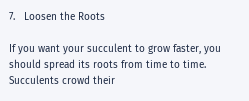7.   Loosen the Roots

If you want your succulent to grow faster, you should spread its roots from time to time. Succulents crowd their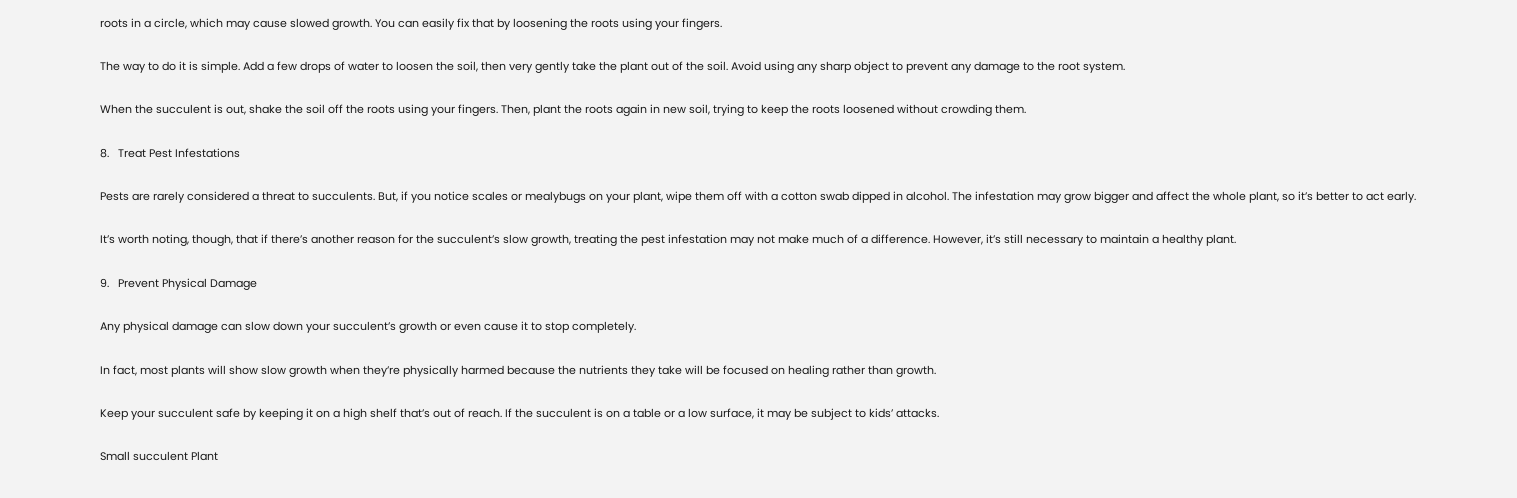roots in a circle, which may cause slowed growth. You can easily fix that by loosening the roots using your fingers.

The way to do it is simple. Add a few drops of water to loosen the soil, then very gently take the plant out of the soil. Avoid using any sharp object to prevent any damage to the root system.

When the succulent is out, shake the soil off the roots using your fingers. Then, plant the roots again in new soil, trying to keep the roots loosened without crowding them.

8.   Treat Pest Infestations

Pests are rarely considered a threat to succulents. But, if you notice scales or mealybugs on your plant, wipe them off with a cotton swab dipped in alcohol. The infestation may grow bigger and affect the whole plant, so it’s better to act early.

It’s worth noting, though, that if there’s another reason for the succulent’s slow growth, treating the pest infestation may not make much of a difference. However, it’s still necessary to maintain a healthy plant.

9.   Prevent Physical Damage

Any physical damage can slow down your succulent’s growth or even cause it to stop completely.

In fact, most plants will show slow growth when they’re physically harmed because the nutrients they take will be focused on healing rather than growth.

Keep your succulent safe by keeping it on a high shelf that’s out of reach. If the succulent is on a table or a low surface, it may be subject to kids’ attacks.

Small succulent Plant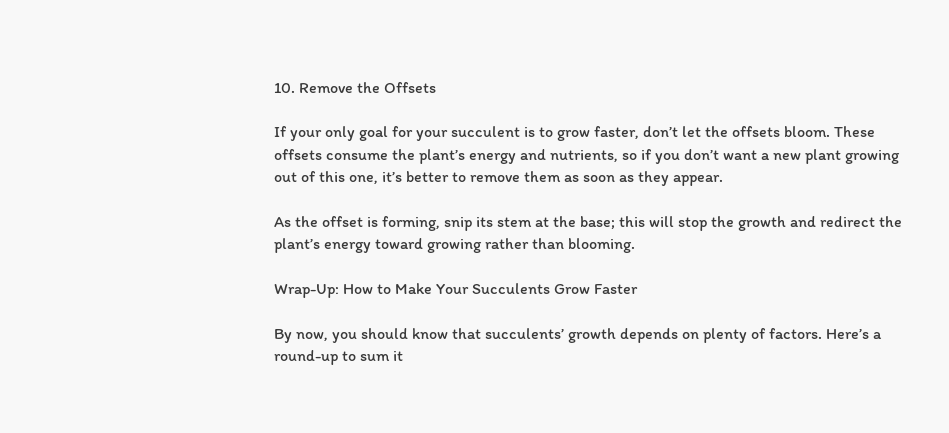10. Remove the Offsets

If your only goal for your succulent is to grow faster, don’t let the offsets bloom. These offsets consume the plant’s energy and nutrients, so if you don’t want a new plant growing out of this one, it’s better to remove them as soon as they appear.

As the offset is forming, snip its stem at the base; this will stop the growth and redirect the plant’s energy toward growing rather than blooming.

Wrap-Up: How to Make Your Succulents Grow Faster

By now, you should know that succulents’ growth depends on plenty of factors. Here’s a round-up to sum it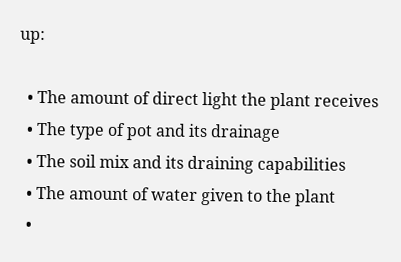up:

  • The amount of direct light the plant receives
  • The type of pot and its drainage
  • The soil mix and its draining capabilities
  • The amount of water given to the plant
  •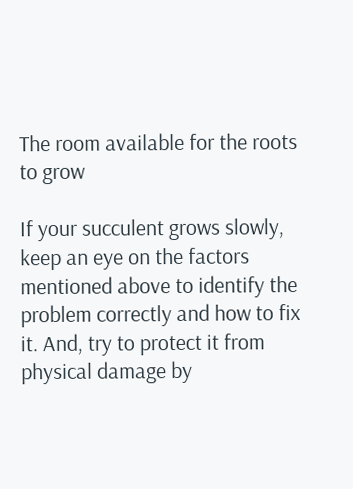The room available for the roots to grow

If your succulent grows slowly, keep an eye on the factors mentioned above to identify the problem correctly and how to fix it. And, try to protect it from physical damage by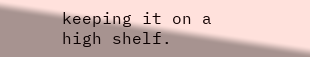keeping it on a high shelf.